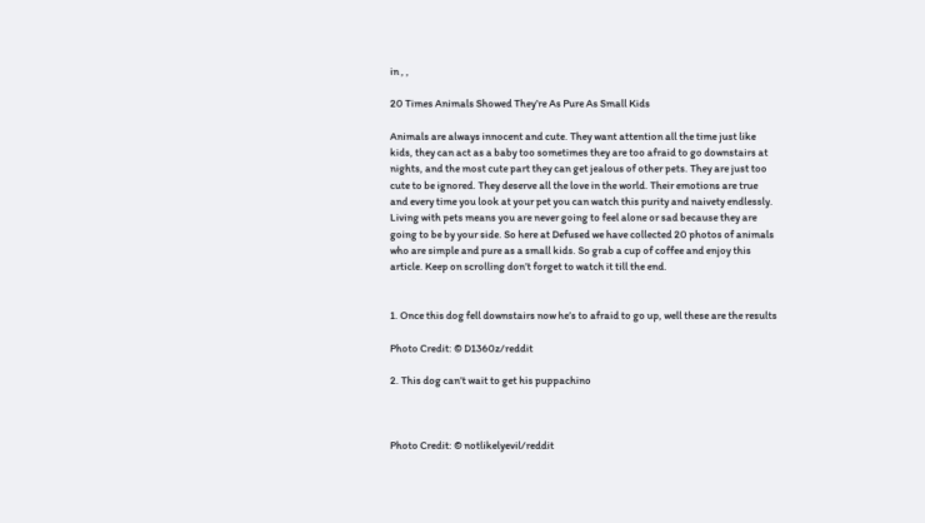in , ,

20 Times Animals Showed They’re As Pure As Small Kids

Animals are always innocent and cute. They want attention all the time just like kids, they can act as a baby too sometimes they are too afraid to go downstairs at nights, and the most cute part they can get jealous of other pets. They are just too cute to be ignored. They deserve all the love in the world. Their emotions are true and every time you look at your pet you can watch this purity and naivety endlessly. Living with pets means you are never going to feel alone or sad because they are going to be by your side. So here at Defused we have collected 20 photos of animals who are simple and pure as a small kids. So grab a cup of coffee and enjoy this article. Keep on scrolling don’t forget to watch it till the end.


1. Once this dog fell downstairs now he’s to afraid to go up, well these are the results

Photo Credit: © D1360z/reddit

2. This dog can’t wait to get his puppachino



Photo Credit: © notlikelyevil/reddit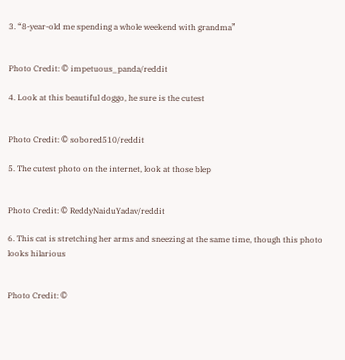3. “8-year-old me spending a whole weekend with grandma”


Photo Credit: © impetuous_panda/reddit

4. Look at this beautiful doggo, he sure is the cutest


Photo Credit: © sobored510/reddit

5. The cutest photo on the internet, look at those blep


Photo Credit: © ReddyNaiduYadav/reddit

6. This cat is stretching her arms and sneezing at the same time, though this photo looks hilarious


Photo Credit: ©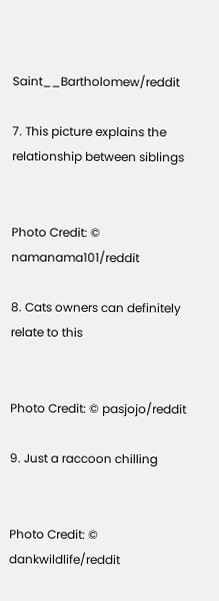Saint__Bartholomew/reddit

7. This picture explains the relationship between siblings


Photo Credit: © namanama101/reddit

8. Cats owners can definitely relate to this


Photo Credit: © pasjojo/reddit

9. Just a raccoon chilling


Photo Credit: © dankwildlife/reddit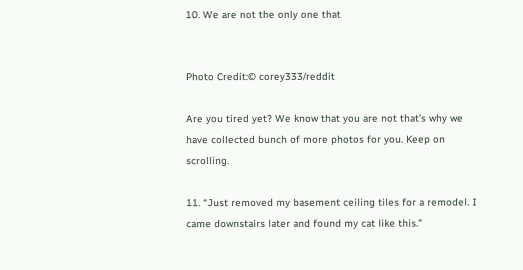10. We are not the only one that


Photo Credit:© corey333/reddit

Are you tired yet? We know that you are not that’s why we have collected bunch of more photos for you. Keep on scrolling.

11. “Just removed my basement ceiling tiles for a remodel. I came downstairs later and found my cat like this.”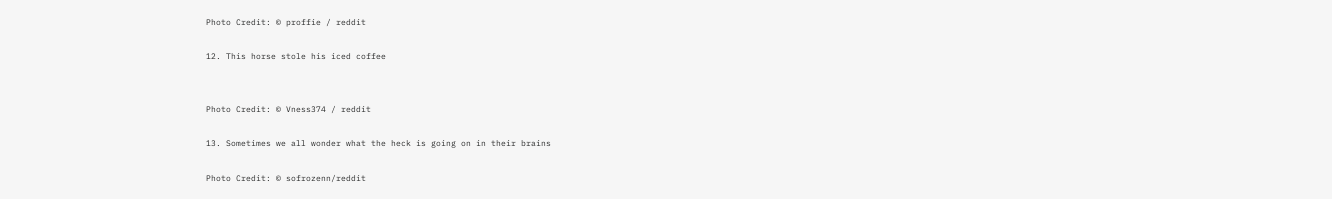Photo Credit: © proffie / reddit

12. This horse stole his iced coffee


Photo Credit: © Vness374 / reddit

13. Sometimes we all wonder what the heck is going on in their brains

Photo Credit: © sofrozenn/reddit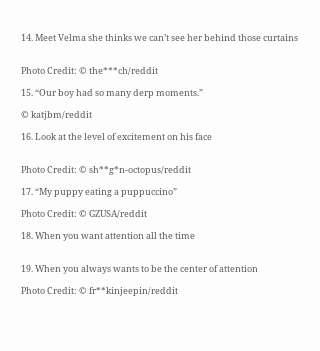14. Meet Velma she thinks we can’t see her behind those curtains


Photo Credit: © the***ch/reddit

15. “Our boy had so many derp moments.”

© katjbm/reddit

16. Look at the level of excitement on his face


Photo Credit: © sh**g*n-octopus/reddit

17. “My puppy eating a puppuccino”

Photo Credit: © GZUSA/reddit

18. When you want attention all the time


19. When you always wants to be the center of attention

Photo Credit: © fr**kinjeepin/reddit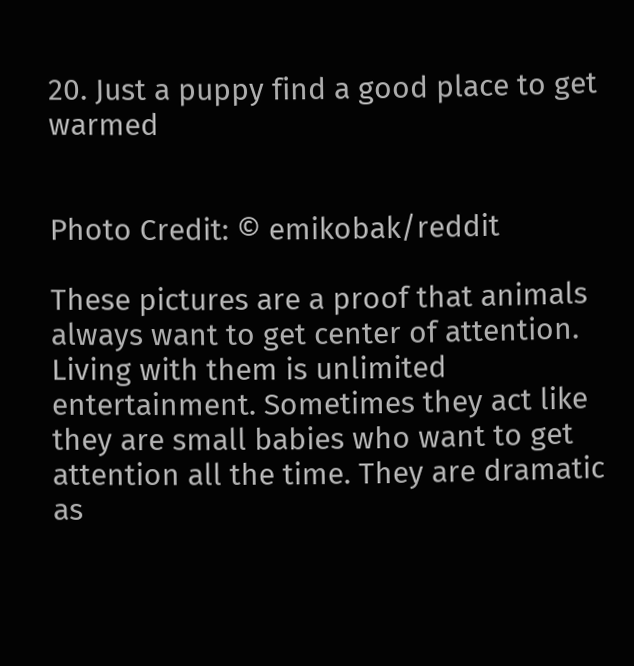20. Just a puppy find a good place to get warmed


Photo Credit: © emikobak/reddit

These pictures are a proof that animals always want to get center of attention. Living with them is unlimited entertainment. Sometimes they act like they are small babies who want to get attention all the time. They are dramatic as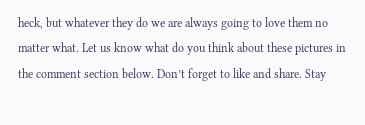heck, but whatever they do we are always going to love them no matter what. Let us know what do you think about these pictures in the comment section below. Don’t forget to like and share. Stay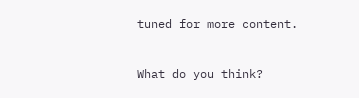tuned for more content.


What do you think?